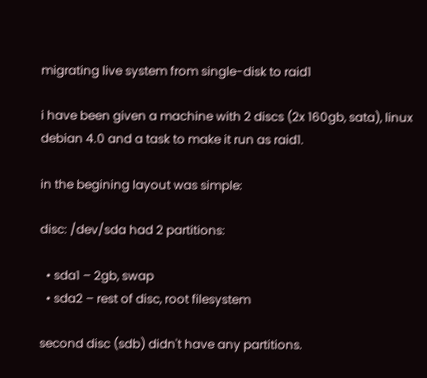migrating live system from single-disk to raid1

i have been given a machine with 2 discs (2x 160gb, sata), linux debian 4.0 and a task to make it run as raid1.

in the begining layout was simple:

disc: /dev/sda had 2 partitions:

  • sda1 – 2gb, swap
  • sda2 – rest of disc, root filesystem

second disc (sdb) didn't have any partitions.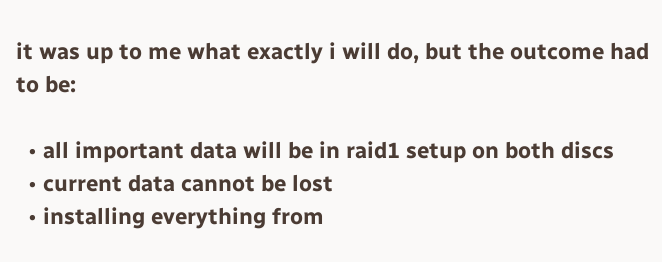it was up to me what exactly i will do, but the outcome had to be:

  • all important data will be in raid1 setup on both discs
  • current data cannot be lost
  • installing everything from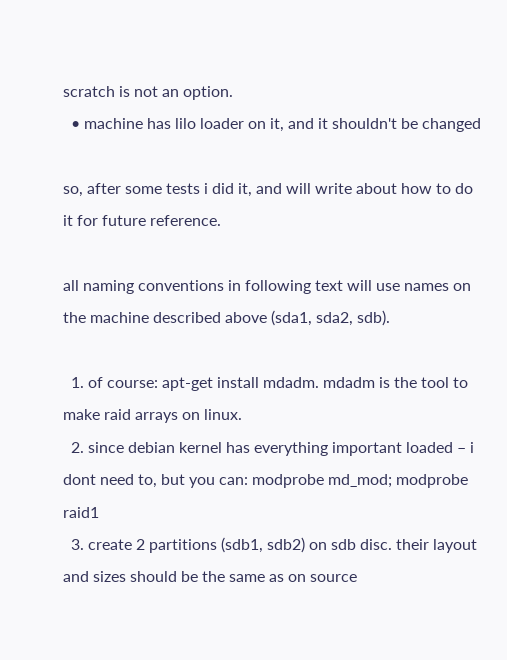scratch is not an option.
  • machine has lilo loader on it, and it shouldn't be changed

so, after some tests i did it, and will write about how to do it for future reference.

all naming conventions in following text will use names on the machine described above (sda1, sda2, sdb).

  1. of course: apt-get install mdadm. mdadm is the tool to make raid arrays on linux.
  2. since debian kernel has everything important loaded – i dont need to, but you can: modprobe md_mod; modprobe raid1
  3. create 2 partitions (sdb1, sdb2) on sdb disc. their layout and sizes should be the same as on source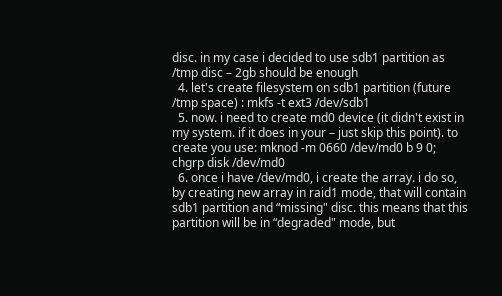disc. in my case i decided to use sdb1 partition as /tmp disc – 2gb should be enough
  4. let's create filesystem on sdb1 partition (future /tmp space) : mkfs -t ext3 /dev/sdb1
  5. now. i need to create md0 device (it didn't exist in my system. if it does in your – just skip this point). to create you use: mknod -m 0660 /dev/md0 b 9 0; chgrp disk /dev/md0
  6. once i have /dev/md0, i create the array. i do so, by creating new array in raid1 mode, that will contain sdb1 partition and “missing" disc. this means that this partition will be in “degraded" mode, but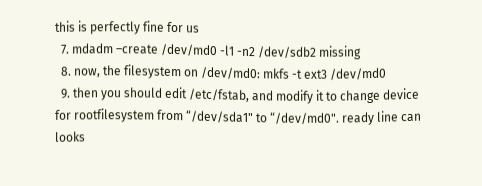this is perfectly fine for us
  7. mdadm –create /dev/md0 -l1 -n2 /dev/sdb2 missing
  8. now, the filesystem on /dev/md0: mkfs -t ext3 /dev/md0
  9. then you should edit /etc/fstab, and modify it to change device for rootfilesystem from “/dev/sda1" to “/dev/md0". ready line can looks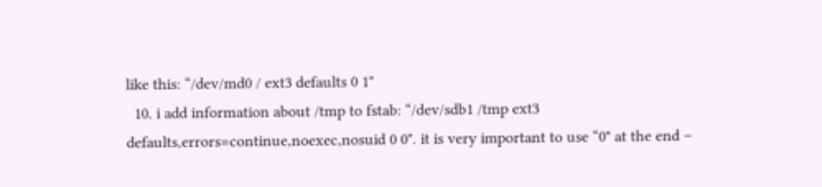like this: “/dev/md0 / ext3 defaults 0 1"
  10. i add information about /tmp to fstab: “/dev/sdb1 /tmp ext3 defaults,errors=continue,noexec,nosuid 0 0". it is very important to use “0" at the end –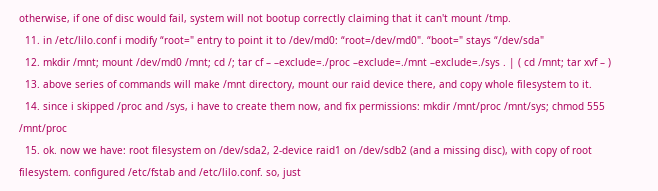otherwise, if one of disc would fail, system will not bootup correctly claiming that it can't mount /tmp.
  11. in /etc/lilo.conf i modify “root=" entry to point it to /dev/md0: “root=/dev/md0". “boot=" stays “/dev/sda"
  12. mkdir /mnt; mount /dev/md0 /mnt; cd /; tar cf – –exclude=./proc –exclude=./mnt –exclude=./sys . | ( cd /mnt; tar xvf – )
  13. above series of commands will make /mnt directory, mount our raid device there, and copy whole filesystem to it.
  14. since i skipped /proc and /sys, i have to create them now, and fix permissions: mkdir /mnt/proc /mnt/sys; chmod 555 /mnt/proc
  15. ok. now we have: root filesystem on /dev/sda2, 2-device raid1 on /dev/sdb2 (and a missing disc), with copy of root filesystem. configured /etc/fstab and /etc/lilo.conf. so, just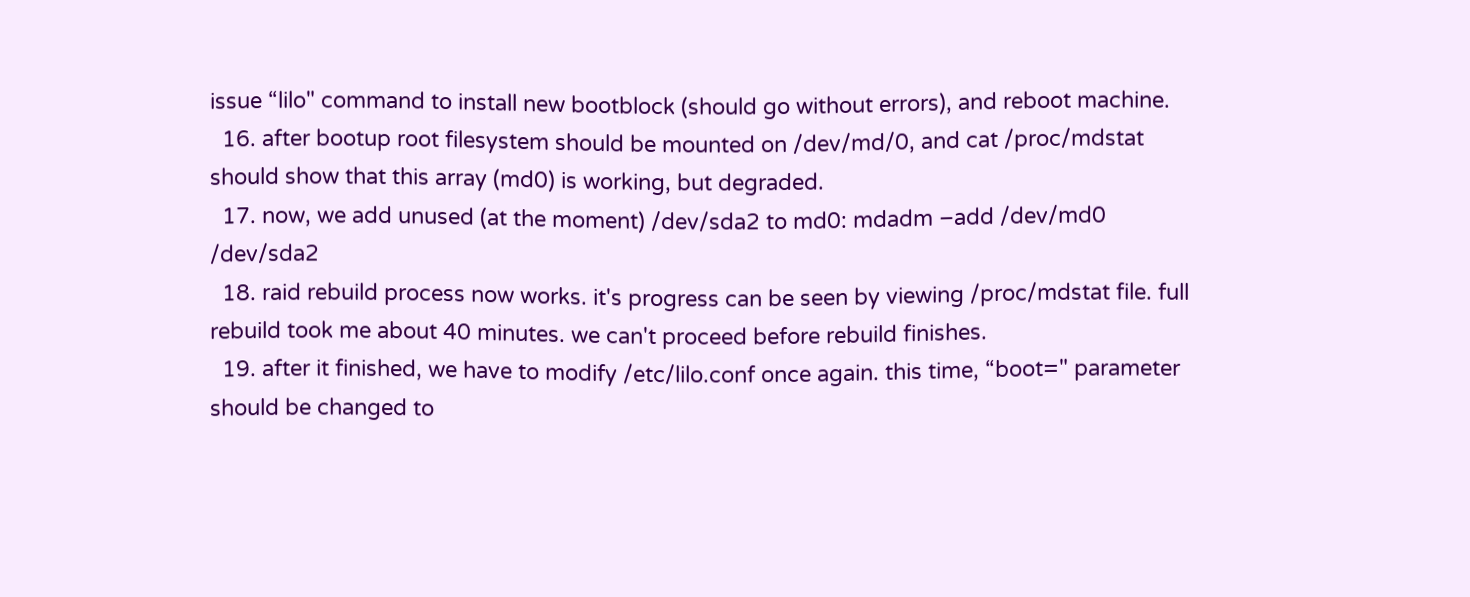issue “lilo" command to install new bootblock (should go without errors), and reboot machine.
  16. after bootup root filesystem should be mounted on /dev/md/0, and cat /proc/mdstat should show that this array (md0) is working, but degraded.
  17. now, we add unused (at the moment) /dev/sda2 to md0: mdadm –add /dev/md0 /dev/sda2
  18. raid rebuild process now works. it's progress can be seen by viewing /proc/mdstat file. full rebuild took me about 40 minutes. we can't proceed before rebuild finishes.
  19. after it finished, we have to modify /etc/lilo.conf once again. this time, “boot=" parameter should be changed to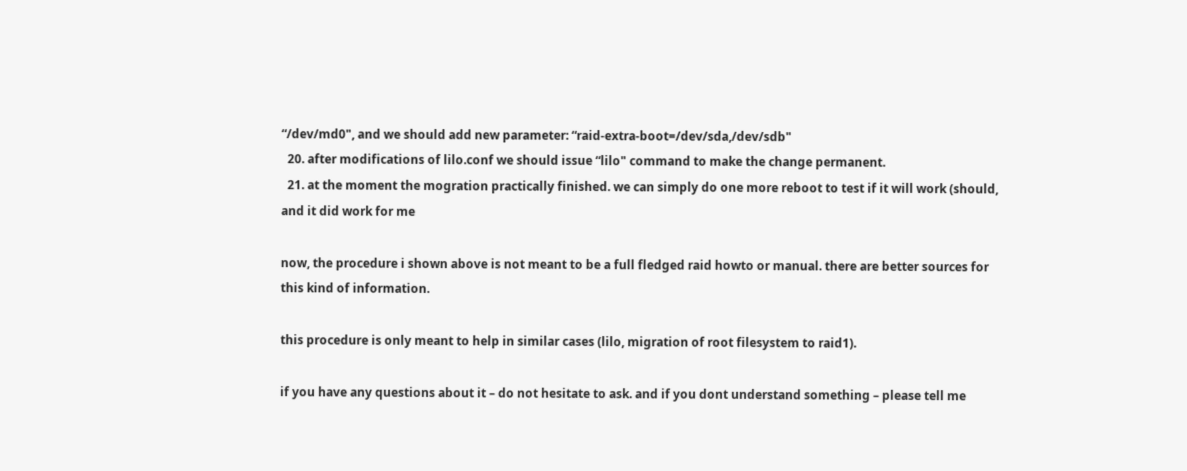“/dev/md0", and we should add new parameter: “raid-extra-boot=/dev/sda,/dev/sdb"
  20. after modifications of lilo.conf we should issue “lilo" command to make the change permanent.
  21. at the moment the mogration practically finished. we can simply do one more reboot to test if it will work (should, and it did work for me

now, the procedure i shown above is not meant to be a full fledged raid howto or manual. there are better sources for this kind of information.

this procedure is only meant to help in similar cases (lilo, migration of root filesystem to raid1).

if you have any questions about it – do not hesitate to ask. and if you dont understand something – please tell me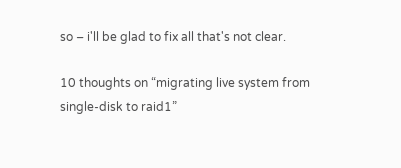so – i'll be glad to fix all that's not clear.

10 thoughts on “migrating live system from single-disk to raid1”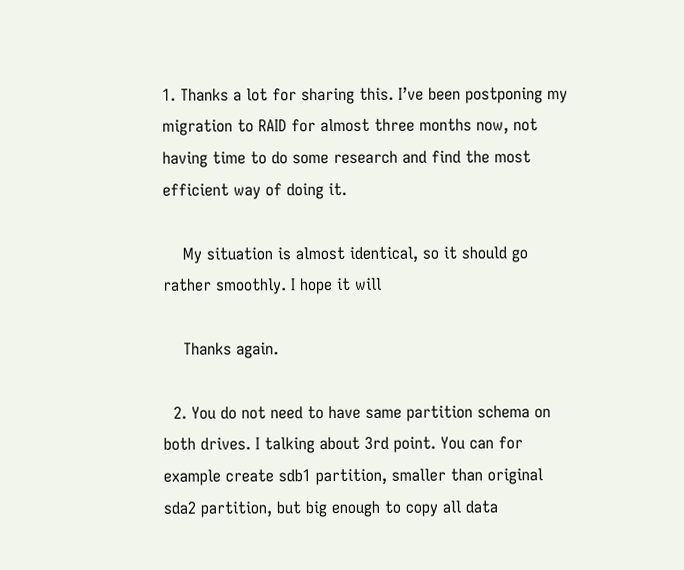1. Thanks a lot for sharing this. I’ve been postponing my migration to RAID for almost three months now, not having time to do some research and find the most efficient way of doing it.

    My situation is almost identical, so it should go rather smoothly. I hope it will

    Thanks again.

  2. You do not need to have same partition schema on both drives. I talking about 3rd point. You can for example create sdb1 partition, smaller than original sda2 partition, but big enough to copy all data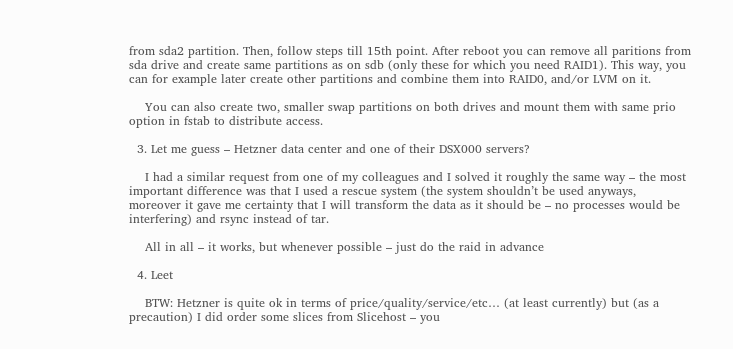from sda2 partition. Then, follow steps till 15th point. After reboot you can remove all paritions from sda drive and create same partitions as on sdb (only these for which you need RAID1). This way, you can for example later create other partitions and combine them into RAID0, and/or LVM on it.

    You can also create two, smaller swap partitions on both drives and mount them with same prio option in fstab to distribute access.

  3. Let me guess – Hetzner data center and one of their DSX000 servers?

    I had a similar request from one of my colleagues and I solved it roughly the same way – the most important difference was that I used a rescue system (the system shouldn’t be used anyways, moreover it gave me certainty that I will transform the data as it should be – no processes would be interfering) and rsync instead of tar.

    All in all – it works, but whenever possible – just do the raid in advance

  4. Leet

    BTW: Hetzner is quite ok in terms of price/quality/service/etc… (at least currently) but (as a precaution) I did order some slices from Slicehost – you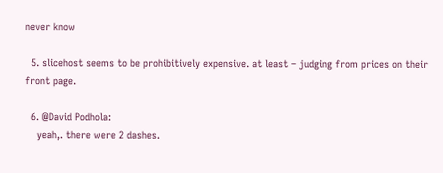never know

  5. slicehost seems to be prohibitively expensive. at least – judging from prices on their front page.

  6. @David Podhola:
    yeah,. there were 2 dashes.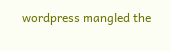wordpress mangled the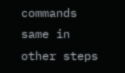commands  same in other steps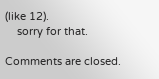(like 12).
    sorry for that.

Comments are closed.